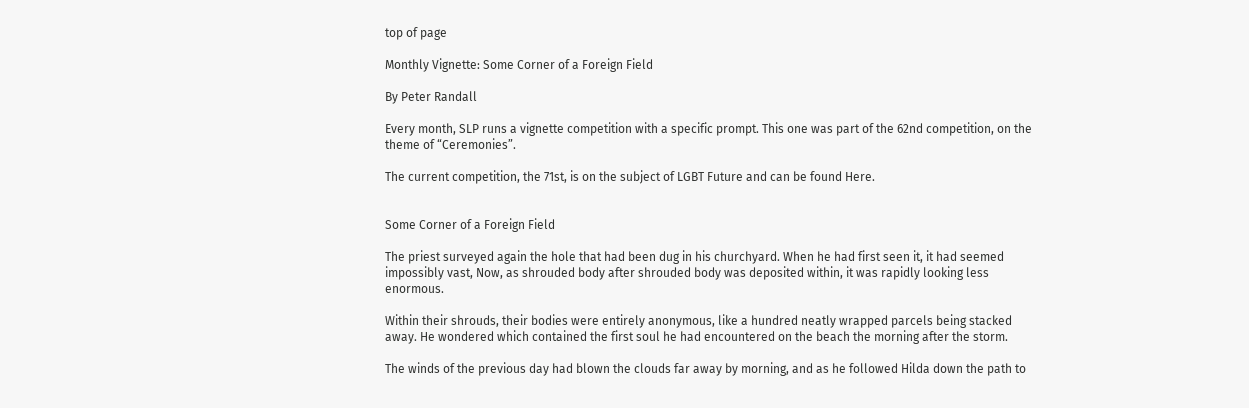top of page

Monthly Vignette: Some Corner of a Foreign Field

By Peter Randall

Every month, SLP runs a vignette competition with a specific prompt. This one was part of the 62nd competition, on the theme of “Ceremonies”.

The current competition, the 71st, is on the subject of LGBT Future and can be found Here.


Some Corner of a Foreign Field

The priest surveyed again the hole that had been dug in his churchyard. When he had first seen it, it had seemed impossibly vast, Now, as shrouded body after shrouded body was deposited within, it was rapidly looking less enormous.

Within their shrouds, their bodies were entirely anonymous, like a hundred neatly wrapped parcels being stacked away. He wondered which contained the first soul he had encountered on the beach the morning after the storm.

The winds of the previous day had blown the clouds far away by morning, and as he followed Hilda down the path to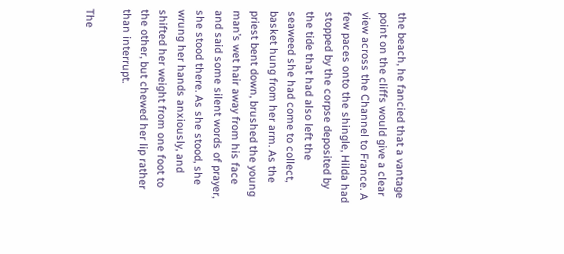the beach, he fancied that a vantage point on the cliffs would give a clear view across the Channel to France. A few paces onto the shingle, Hilda had stopped by the corpse deposited by the tide that had also left the seaweed she had come to collect, basket hung from her arm. As the priest bent down, brushed the young man’s wet hair away from his face and said some silent words of prayer, she stood there. As she stood, she wrung her hands anxiously, and shifted her weight from one foot to the other, but chewed her lip rather than interrupt.

The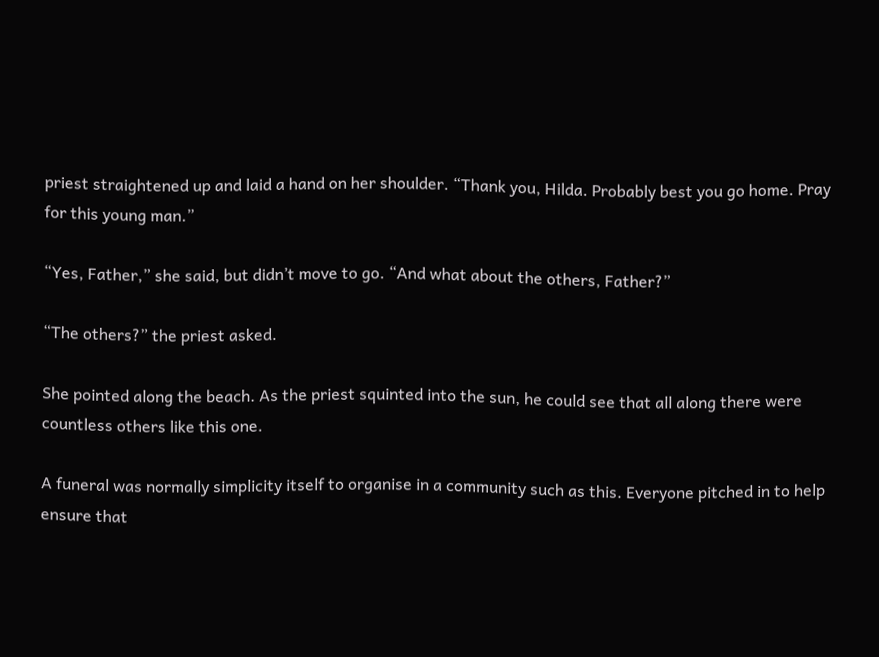priest straightened up and laid a hand on her shoulder. “Thank you, Hilda. Probably best you go home. Pray for this young man.”

“Yes, Father,” she said, but didn’t move to go. “And what about the others, Father?”

“The others?” the priest asked.

She pointed along the beach. As the priest squinted into the sun, he could see that all along there were countless others like this one.

A funeral was normally simplicity itself to organise in a community such as this. Everyone pitched in to help ensure that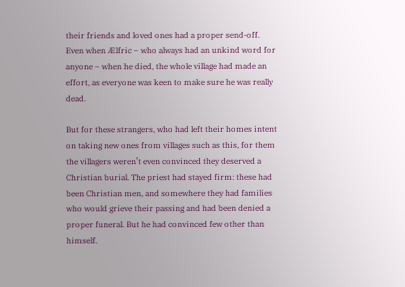their friends and loved ones had a proper send-off. Even when Ælfric – who always had an unkind word for anyone – when he died, the whole village had made an effort, as everyone was keen to make sure he was really dead.

But for these strangers, who had left their homes intent on taking new ones from villages such as this, for them the villagers weren’t even convinced they deserved a Christian burial. The priest had stayed firm: these had been Christian men, and somewhere they had families who would grieve their passing and had been denied a proper funeral. But he had convinced few other than himself.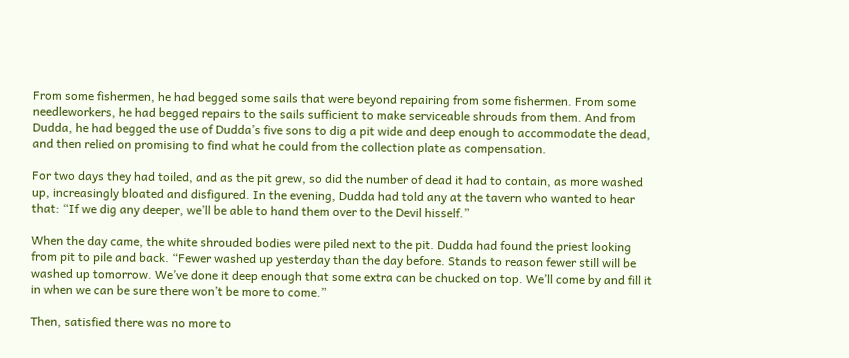From some fishermen, he had begged some sails that were beyond repairing from some fishermen. From some needleworkers, he had begged repairs to the sails sufficient to make serviceable shrouds from them. And from Dudda, he had begged the use of Dudda’s five sons to dig a pit wide and deep enough to accommodate the dead, and then relied on promising to find what he could from the collection plate as compensation.

For two days they had toiled, and as the pit grew, so did the number of dead it had to contain, as more washed up, increasingly bloated and disfigured. In the evening, Dudda had told any at the tavern who wanted to hear that: “If we dig any deeper, we’ll be able to hand them over to the Devil hisself.”

When the day came, the white shrouded bodies were piled next to the pit. Dudda had found the priest looking from pit to pile and back. “Fewer washed up yesterday than the day before. Stands to reason fewer still will be washed up tomorrow. We’ve done it deep enough that some extra can be chucked on top. We’ll come by and fill it in when we can be sure there won’t be more to come.”

Then, satisfied there was no more to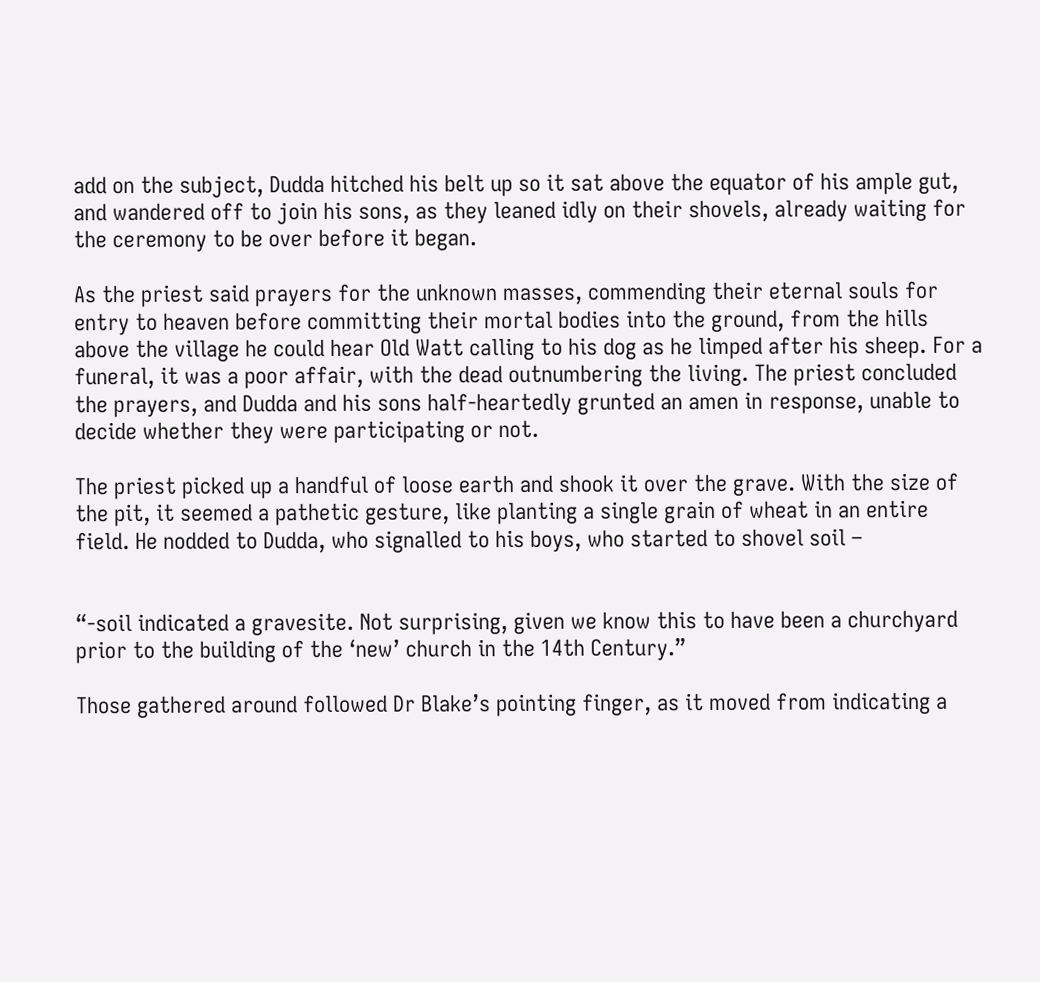add on the subject, Dudda hitched his belt up so it sat above the equator of his ample gut, and wandered off to join his sons, as they leaned idly on their shovels, already waiting for the ceremony to be over before it began.

As the priest said prayers for the unknown masses, commending their eternal souls for entry to heaven before committing their mortal bodies into the ground, from the hills above the village he could hear Old Watt calling to his dog as he limped after his sheep. For a funeral, it was a poor affair, with the dead outnumbering the living. The priest concluded the prayers, and Dudda and his sons half-heartedly grunted an amen in response, unable to decide whether they were participating or not.

The priest picked up a handful of loose earth and shook it over the grave. With the size of the pit, it seemed a pathetic gesture, like planting a single grain of wheat in an entire field. He nodded to Dudda, who signalled to his boys, who started to shovel soil –


“-soil indicated a gravesite. Not surprising, given we know this to have been a churchyard prior to the building of the ‘new’ church in the 14th Century.”

Those gathered around followed Dr Blake’s pointing finger, as it moved from indicating a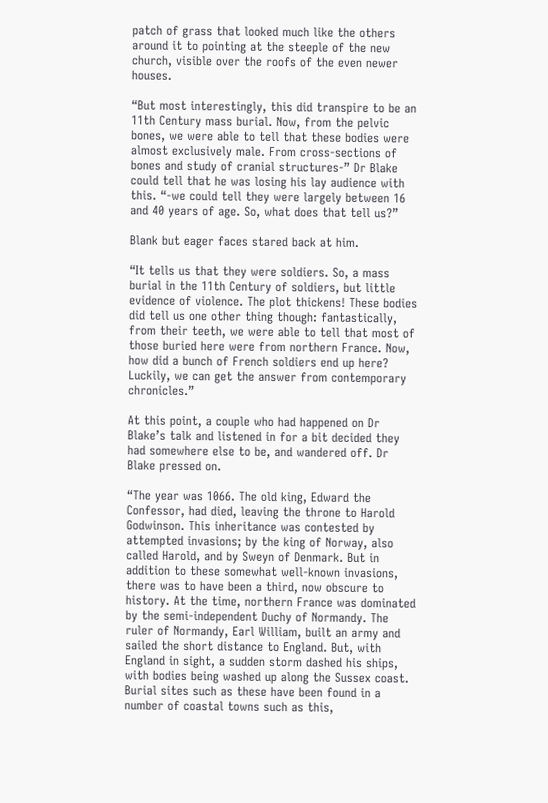patch of grass that looked much like the others around it to pointing at the steeple of the new church, visible over the roofs of the even newer houses.

“But most interestingly, this did transpire to be an 11th Century mass burial. Now, from the pelvic bones, we were able to tell that these bodies were almost exclusively male. From cross-sections of bones and study of cranial structures-” Dr Blake could tell that he was losing his lay audience with this. “-we could tell they were largely between 16 and 40 years of age. So, what does that tell us?”

Blank but eager faces stared back at him.

“It tells us that they were soldiers. So, a mass burial in the 11th Century of soldiers, but little evidence of violence. The plot thickens! These bodies did tell us one other thing though: fantastically, from their teeth, we were able to tell that most of those buried here were from northern France. Now, how did a bunch of French soldiers end up here? Luckily, we can get the answer from contemporary chronicles.”

At this point, a couple who had happened on Dr Blake’s talk and listened in for a bit decided they had somewhere else to be, and wandered off. Dr Blake pressed on.

“The year was 1066. The old king, Edward the Confessor, had died, leaving the throne to Harold Godwinson. This inheritance was contested by attempted invasions; by the king of Norway, also called Harold, and by Sweyn of Denmark. But in addition to these somewhat well-known invasions, there was to have been a third, now obscure to history. At the time, northern France was dominated by the semi-independent Duchy of Normandy. The ruler of Normandy, Earl William, built an army and sailed the short distance to England. But, with England in sight, a sudden storm dashed his ships, with bodies being washed up along the Sussex coast. Burial sites such as these have been found in a number of coastal towns such as this,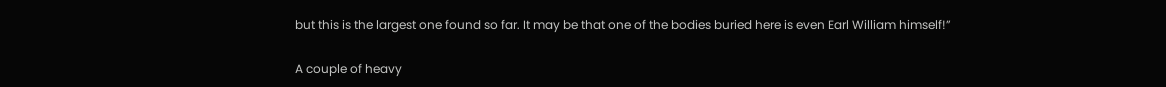but this is the largest one found so far. It may be that one of the bodies buried here is even Earl William himself!”

A couple of heavy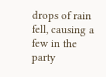drops of rain fell, causing a few in the party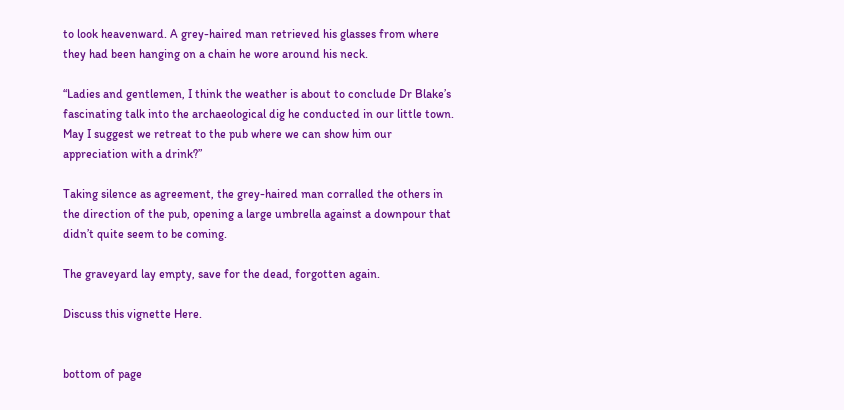to look heavenward. A grey-haired man retrieved his glasses from where they had been hanging on a chain he wore around his neck.

“Ladies and gentlemen, I think the weather is about to conclude Dr Blake’s fascinating talk into the archaeological dig he conducted in our little town. May I suggest we retreat to the pub where we can show him our appreciation with a drink?”

Taking silence as agreement, the grey-haired man corralled the others in the direction of the pub, opening a large umbrella against a downpour that didn’t quite seem to be coming.

The graveyard lay empty, save for the dead, forgotten again.

Discuss this vignette Here.


bottom of page